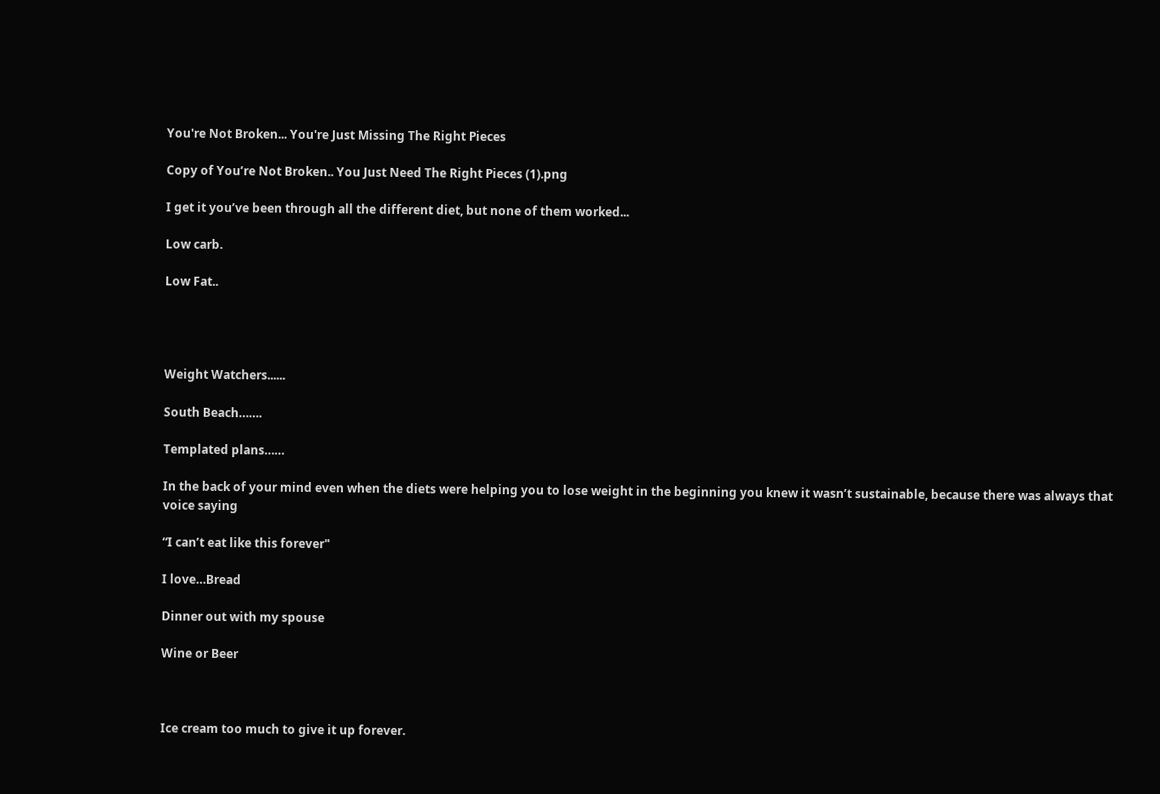You're Not Broken... You're Just Missing The Right Pieces

Copy of You’re Not Broken.. You Just Need The Right Pieces (1).png

I get it you’ve been through all the different diet, but none of them worked...

Low carb.

Low Fat..




Weight Watchers......

South Beach…….

Templated plans……

In the back of your mind even when the diets were helping you to lose weight in the beginning you knew it wasn’t sustainable, because there was always that voice saying

“I can’t eat like this forever"

I love…Bread

Dinner out with my spouse

Wine or Beer



Ice cream too much to give it up forever.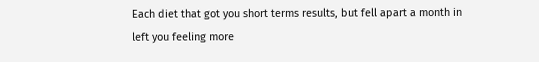Each diet that got you short terms results, but fell apart a month in left you feeling more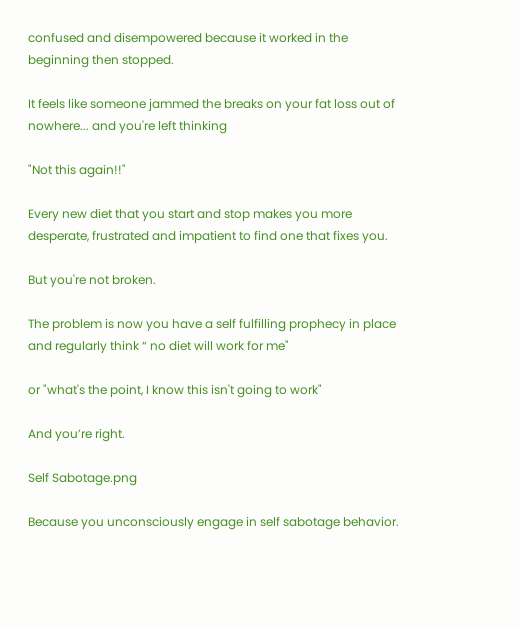confused and disempowered because it worked in the beginning then stopped.

It feels like someone jammed the breaks on your fat loss out of nowhere... and you're left thinking

"Not this again!!"

Every new diet that you start and stop makes you more desperate, frustrated and impatient to find one that fixes you.

But you're not broken.

The problem is now you have a self fulfilling prophecy in place and regularly think “ no diet will work for me"

or "what's the point, I know this isn't going to work"

And you’re right.

Self Sabotage.png

Because you unconsciously engage in self sabotage behavior.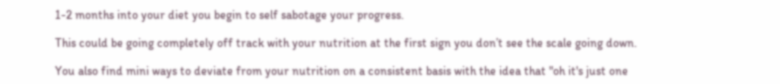1-2 months into your diet you begin to self sabotage your progress.

This could be going completely off track with your nutrition at the first sign you don’t see the scale going down.

You also find mini ways to deviate from your nutrition on a consistent basis with the idea that "oh it's just one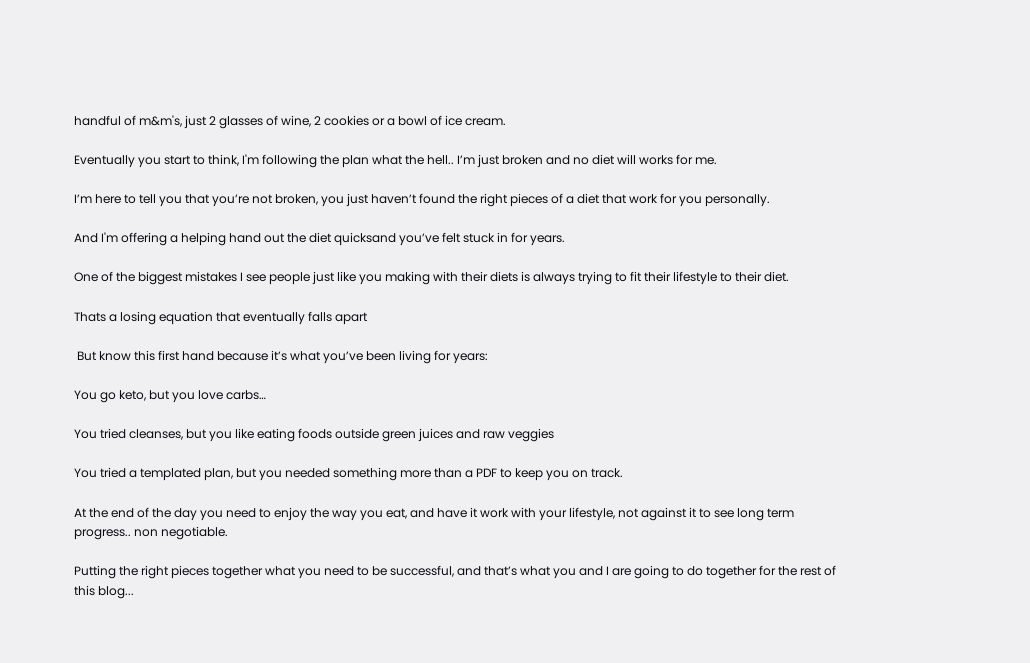handful of m&m's, just 2 glasses of wine, 2 cookies or a bowl of ice cream.

Eventually you start to think, I'm following the plan what the hell.. I’m just broken and no diet will works for me.

I’m here to tell you that you’re not broken, you just haven’t found the right pieces of a diet that work for you personally.

And I'm offering a helping hand out the diet quicksand you’ve felt stuck in for years.

One of the biggest mistakes I see people just like you making with their diets is always trying to fit their lifestyle to their diet.

Thats a losing equation that eventually falls apart

 But know this first hand because it’s what you’ve been living for years:

You go keto, but you love carbs…

You tried cleanses, but you like eating foods outside green juices and raw veggies

You tried a templated plan, but you needed something more than a PDF to keep you on track.

At the end of the day you need to enjoy the way you eat, and have it work with your lifestyle, not against it to see long term progress.. non negotiable.

Putting the right pieces together what you need to be successful, and that’s what you and I are going to do together for the rest of this blog...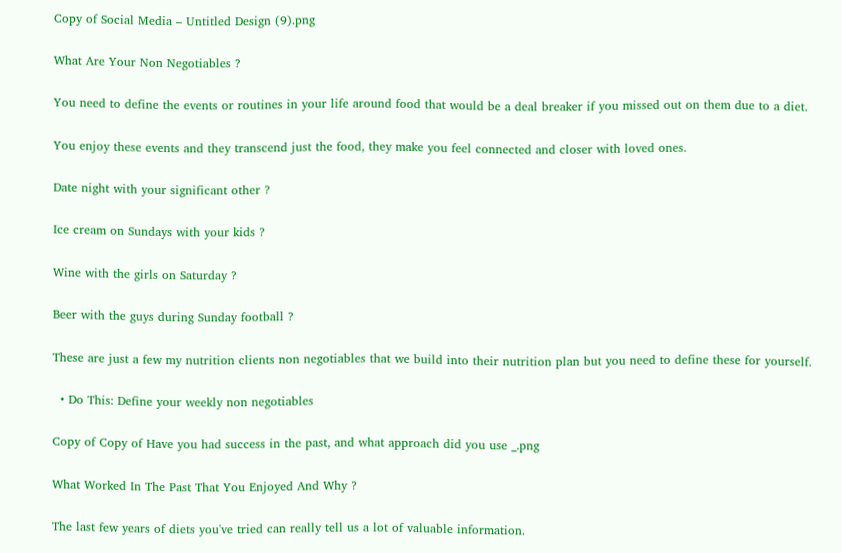Copy of Social Media – Untitled Design (9).png

What Are Your Non Negotiables ?

You need to define the events or routines in your life around food that would be a deal breaker if you missed out on them due to a diet.

You enjoy these events and they transcend just the food, they make you feel connected and closer with loved ones.

Date night with your significant other ?

Ice cream on Sundays with your kids ?

Wine with the girls on Saturday ?

Beer with the guys during Sunday football ?

These are just a few my nutrition clients non negotiables that we build into their nutrition plan but you need to define these for yourself.

  • Do This: Define your weekly non negotiables

Copy of Copy of Have you had success in the past, and what approach did you use _.png

What Worked In The Past That You Enjoyed And Why ?

The last few years of diets you've tried can really tell us a lot of valuable information.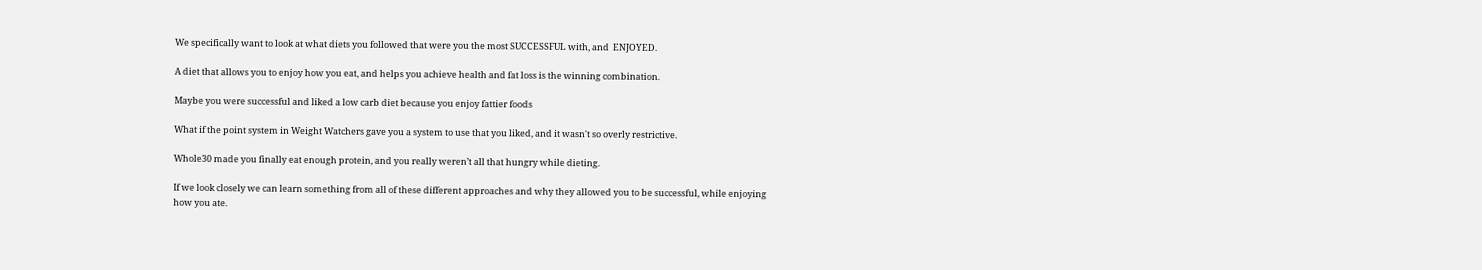We specifically want to look at what diets you followed that were you the most SUCCESSFUL with, and  ENJOYED.

A diet that allows you to enjoy how you eat, and helps you achieve health and fat loss is the winning combination.

Maybe you were successful and liked a low carb diet because you enjoy fattier foods

What if the point system in Weight Watchers gave you a system to use that you liked, and it wasn't so overly restrictive.

Whole30 made you finally eat enough protein, and you really weren’t all that hungry while dieting.

If we look closely we can learn something from all of these different approaches and why they allowed you to be successful, while enjoying how you ate.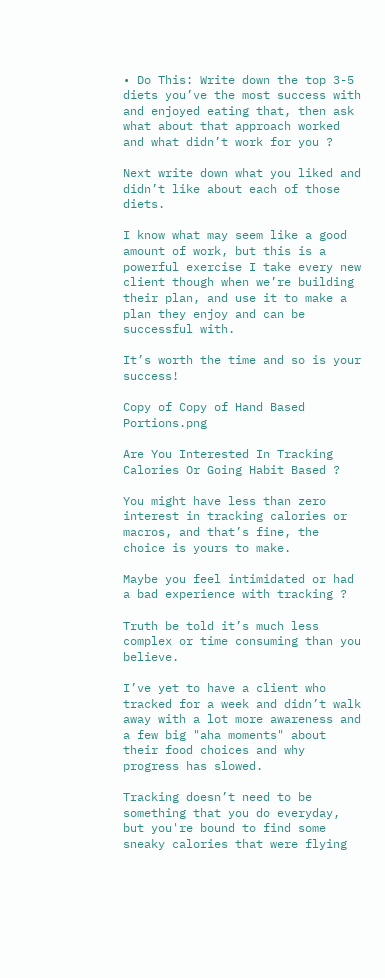• Do This: Write down the top 3-5 diets you’ve the most success with and enjoyed eating that, then ask what about that approach worked and what didn’t work for you ?

Next write down what you liked and didn’t like about each of those diets.

I know what may seem like a good amount of work, but this is a powerful exercise I take every new client though when we’re building their plan, and use it to make a plan they enjoy and can be successful with.

It’s worth the time and so is your success!

Copy of Copy of Hand Based Portions.png

Are You Interested In Tracking Calories Or Going Habit Based ?

You might have less than zero interest in tracking calories or macros, and that’s fine, the choice is yours to make.

Maybe you feel intimidated or had a bad experience with tracking ?

Truth be told it’s much less complex or time consuming than you believe.

I’ve yet to have a client who tracked for a week and didn’t walk away with a lot more awareness and a few big "aha moments" about their food choices and why progress has slowed.

Tracking doesn’t need to be something that you do everyday, but you're bound to find some sneaky calories that were flying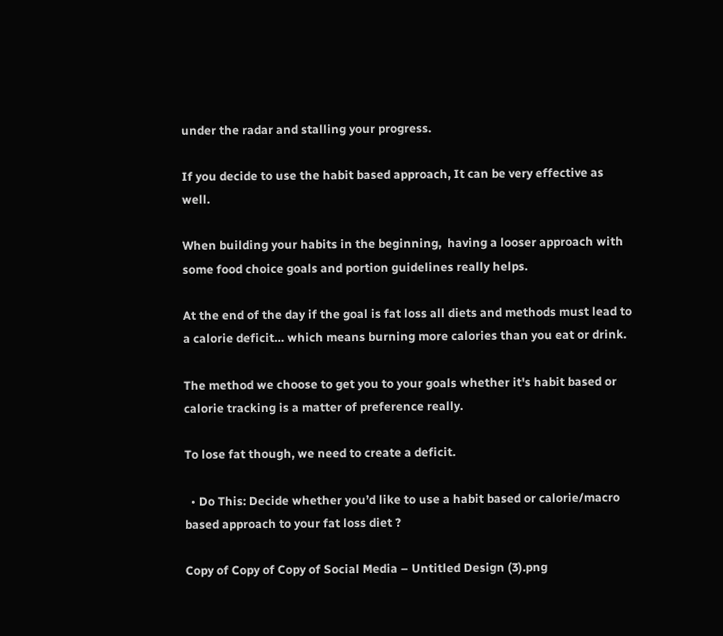under the radar and stalling your progress.

If you decide to use the habit based approach, It can be very effective as well.

When building your habits in the beginning,  having a looser approach with some food choice goals and portion guidelines really helps.

At the end of the day if the goal is fat loss all diets and methods must lead to a calorie deficit… which means burning more calories than you eat or drink.

The method we choose to get you to your goals whether it's habit based or calorie tracking is a matter of preference really.

To lose fat though, we need to create a deficit.

  • Do This: Decide whether you’d like to use a habit based or calorie/macro based approach to your fat loss diet ?

Copy of Copy of Copy of Social Media – Untitled Design (3).png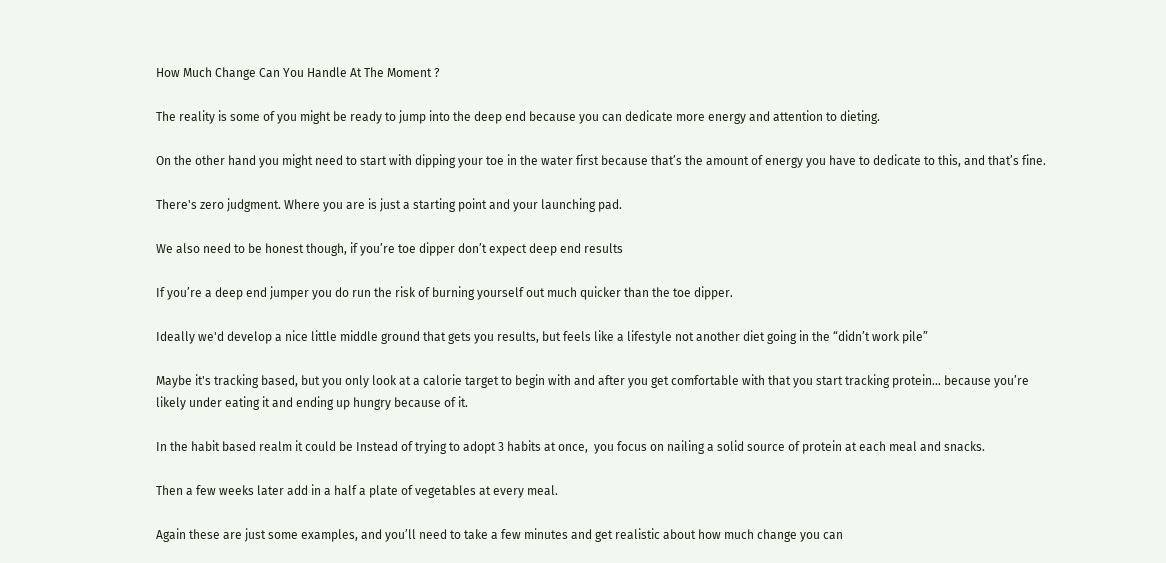How Much Change Can You Handle At The Moment ?

The reality is some of you might be ready to jump into the deep end because you can dedicate more energy and attention to dieting.

On the other hand you might need to start with dipping your toe in the water first because that’s the amount of energy you have to dedicate to this, and that’s fine.

There's zero judgment. Where you are is just a starting point and your launching pad.

We also need to be honest though, if you’re toe dipper don’t expect deep end results

If you’re a deep end jumper you do run the risk of burning yourself out much quicker than the toe dipper.

Ideally we'd develop a nice little middle ground that gets you results, but feels like a lifestyle not another diet going in the “didn’t work pile”

Maybe it's tracking based, but you only look at a calorie target to begin with and after you get comfortable with that you start tracking protein… because you’re likely under eating it and ending up hungry because of it.

In the habit based realm it could be Instead of trying to adopt 3 habits at once,  you focus on nailing a solid source of protein at each meal and snacks.

Then a few weeks later add in a half a plate of vegetables at every meal.

Again these are just some examples, and you’ll need to take a few minutes and get realistic about how much change you can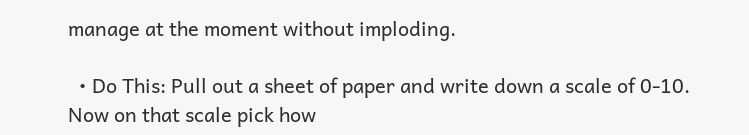manage at the moment without imploding.

  • Do This: Pull out a sheet of paper and write down a scale of 0-10. Now on that scale pick how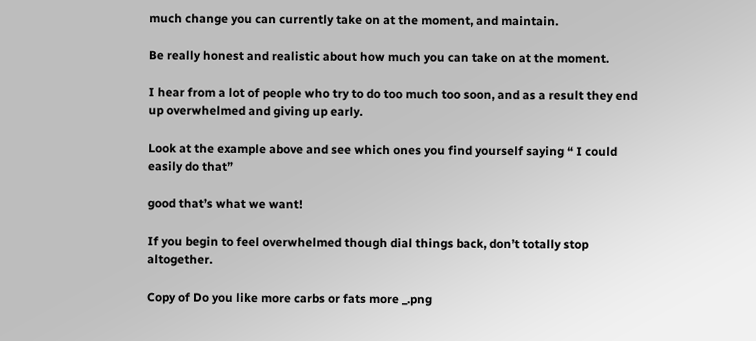much change you can currently take on at the moment, and maintain.

Be really honest and realistic about how much you can take on at the moment.

I hear from a lot of people who try to do too much too soon, and as a result they end up overwhelmed and giving up early.

Look at the example above and see which ones you find yourself saying “ I could easily do that”

good that’s what we want!

If you begin to feel overwhelmed though dial things back, don’t totally stop altogether.

Copy of Do you like more carbs or fats more _.png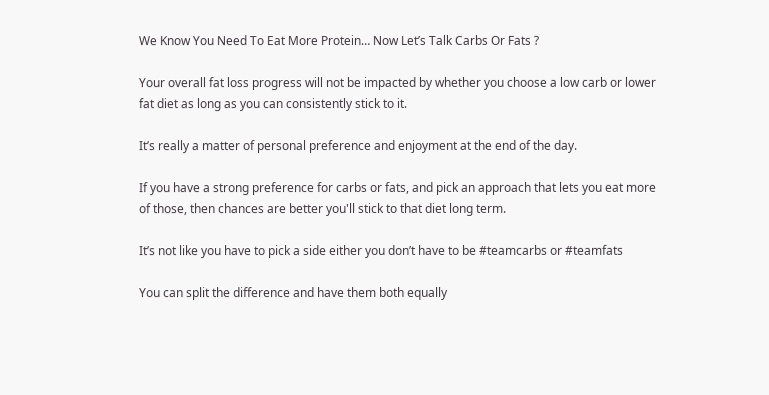We Know You Need To Eat More Protein… Now Let’s Talk Carbs Or Fats ?

Your overall fat loss progress will not be impacted by whether you choose a low carb or lower fat diet as long as you can consistently stick to it.

It’s really a matter of personal preference and enjoyment at the end of the day.

If you have a strong preference for carbs or fats, and pick an approach that lets you eat more of those, then chances are better you'll stick to that diet long term.

It’s not like you have to pick a side either you don’t have to be #teamcarbs or #teamfats

You can split the difference and have them both equally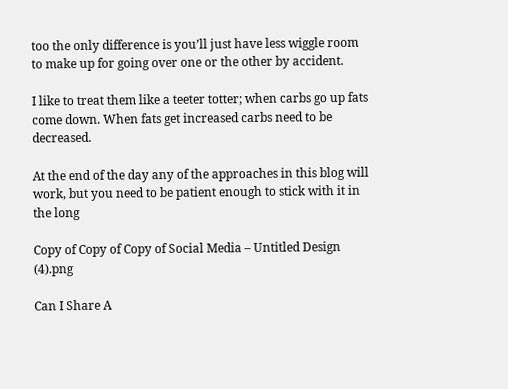too the only difference is you’ll just have less wiggle room to make up for going over one or the other by accident.

I like to treat them like a teeter totter; when carbs go up fats come down. When fats get increased carbs need to be decreased.

At the end of the day any of the approaches in this blog will work, but you need to be patient enough to stick with it in the long

Copy of Copy of Copy of Social Media – Untitled Design (4).png

Can I Share A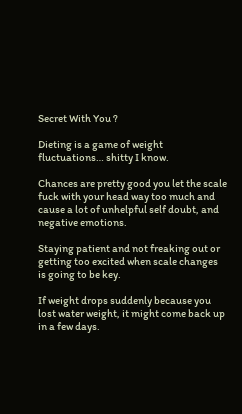Secret With You ?

Dieting is a game of weight fluctuations… shitty I know.

Chances are pretty good you let the scale fuck with your head way too much and cause a lot of unhelpful self doubt, and negative emotions.

Staying patient and not freaking out or getting too excited when scale changes is going to be key.

If weight drops suddenly because you lost water weight, it might come back up in a few days.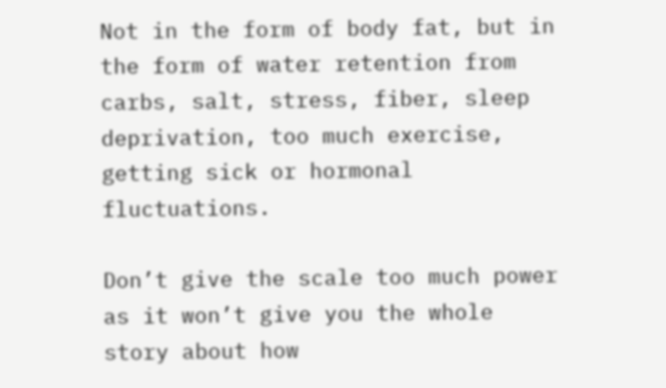Not in the form of body fat, but in the form of water retention from carbs, salt, stress, fiber, sleep deprivation, too much exercise, getting sick or hormonal fluctuations.

Don’t give the scale too much power as it won’t give you the whole story about how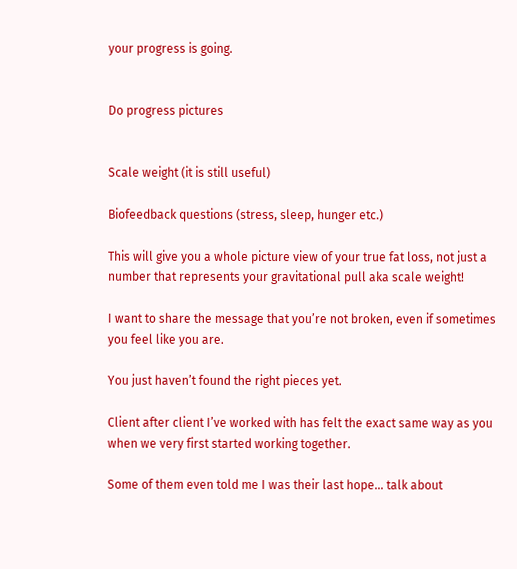your progress is going.


Do progress pictures


Scale weight (it is still useful)

Biofeedback questions (stress, sleep, hunger etc.)

This will give you a whole picture view of your true fat loss, not just a number that represents your gravitational pull aka scale weight!

I want to share the message that you’re not broken, even if sometimes you feel like you are.

You just haven’t found the right pieces yet.

Client after client I’ve worked with has felt the exact same way as you when we very first started working together.

Some of them even told me I was their last hope… talk about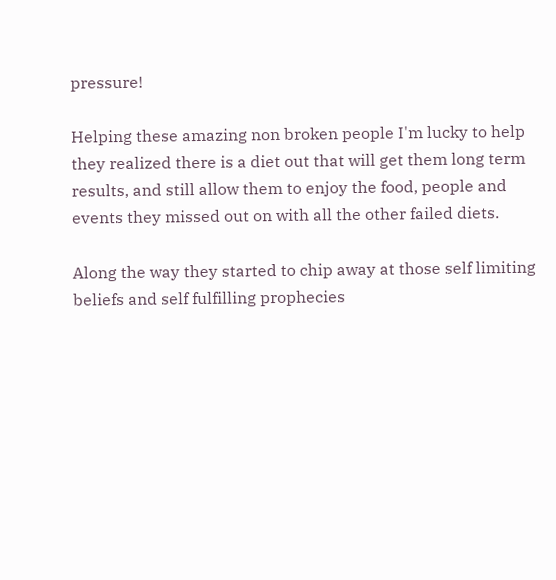pressure!

Helping these amazing non broken people I'm lucky to help they realized there is a diet out that will get them long term results, and still allow them to enjoy the food, people and events they missed out on with all the other failed diets.

Along the way they started to chip away at those self limiting beliefs and self fulfilling prophecies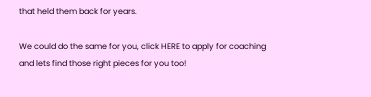that held them back for years.

We could do the same for you, click HERE to apply for coaching and lets find those right pieces for you too!